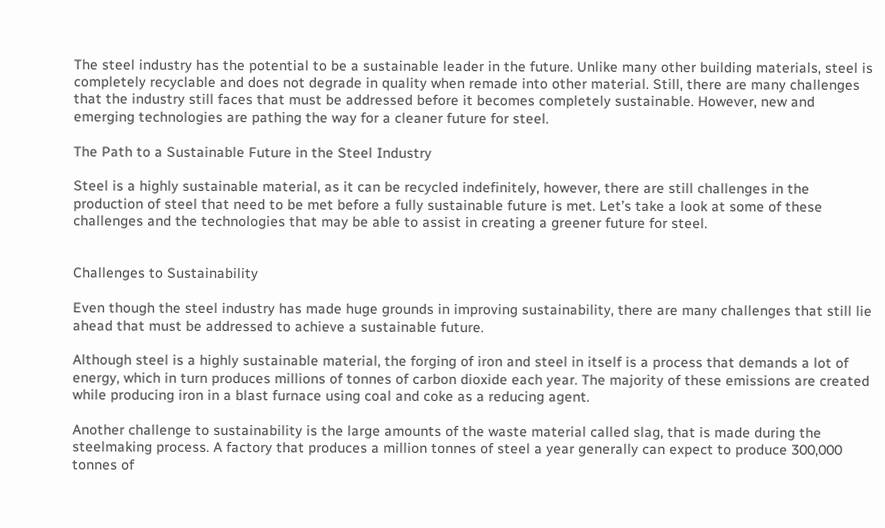The steel industry has the potential to be a sustainable leader in the future. Unlike many other building materials, steel is completely recyclable and does not degrade in quality when remade into other material. Still, there are many challenges that the industry still faces that must be addressed before it becomes completely sustainable. However, new and emerging technologies are pathing the way for a cleaner future for steel.

The Path to a Sustainable Future in the Steel Industry

Steel is a highly sustainable material, as it can be recycled indefinitely, however, there are still challenges in the production of steel that need to be met before a fully sustainable future is met. Let’s take a look at some of these challenges and the technologies that may be able to assist in creating a greener future for steel.


Challenges to Sustainability

Even though the steel industry has made huge grounds in improving sustainability, there are many challenges that still lie ahead that must be addressed to achieve a sustainable future.

Although steel is a highly sustainable material, the forging of iron and steel in itself is a process that demands a lot of energy, which in turn produces millions of tonnes of carbon dioxide each year. The majority of these emissions are created while producing iron in a blast furnace using coal and coke as a reducing agent.

Another challenge to sustainability is the large amounts of the waste material called slag, that is made during the steelmaking process. A factory that produces a million tonnes of steel a year generally can expect to produce 300,000 tonnes of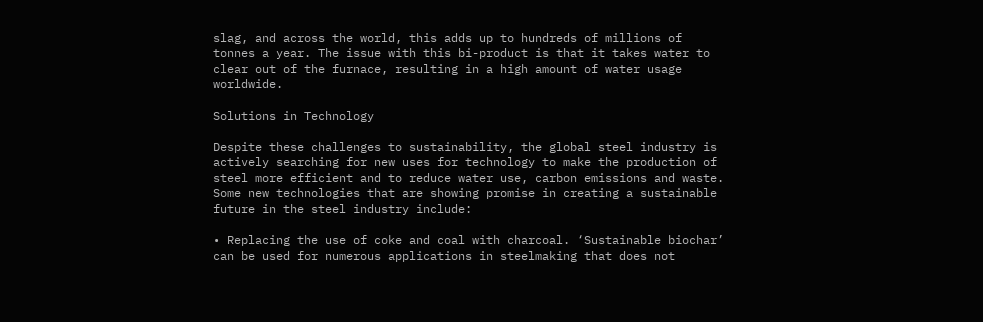slag, and across the world, this adds up to hundreds of millions of tonnes a year. The issue with this bi-product is that it takes water to clear out of the furnace, resulting in a high amount of water usage worldwide.

Solutions in Technology

Despite these challenges to sustainability, the global steel industry is actively searching for new uses for technology to make the production of steel more efficient and to reduce water use, carbon emissions and waste. Some new technologies that are showing promise in creating a sustainable future in the steel industry include:

• Replacing the use of coke and coal with charcoal. ‘Sustainable biochar’ can be used for numerous applications in steelmaking that does not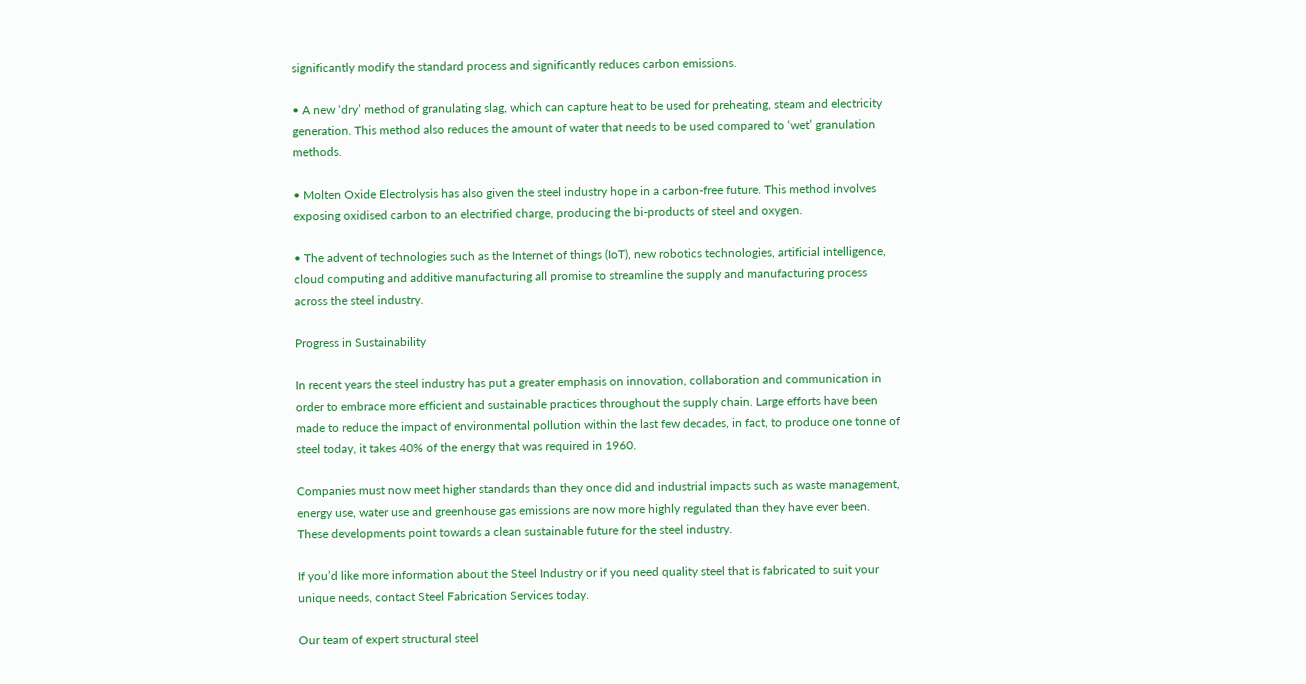significantly modify the standard process and significantly reduces carbon emissions.

• A new ‘dry’ method of granulating slag, which can capture heat to be used for preheating, steam and electricity generation. This method also reduces the amount of water that needs to be used compared to ‘wet’ granulation methods.

• Molten Oxide Electrolysis has also given the steel industry hope in a carbon-free future. This method involves exposing oxidised carbon to an electrified charge, producing the bi-products of steel and oxygen.

• The advent of technologies such as the Internet of things (IoT), new robotics technologies, artificial intelligence, cloud computing and additive manufacturing all promise to streamline the supply and manufacturing process across the steel industry.

Progress in Sustainability

In recent years the steel industry has put a greater emphasis on innovation, collaboration and communication in order to embrace more efficient and sustainable practices throughout the supply chain. Large efforts have been made to reduce the impact of environmental pollution within the last few decades, in fact, to produce one tonne of steel today, it takes 40% of the energy that was required in 1960.

Companies must now meet higher standards than they once did and industrial impacts such as waste management, energy use, water use and greenhouse gas emissions are now more highly regulated than they have ever been. These developments point towards a clean sustainable future for the steel industry.

If you’d like more information about the Steel Industry or if you need quality steel that is fabricated to suit your unique needs, contact Steel Fabrication Services today.

Our team of expert structural steel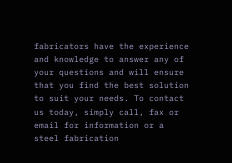fabricators have the experience and knowledge to answer any of your questions and will ensure that you find the best solution to suit your needs. To contact us today, simply call, fax or email for information or a steel fabrication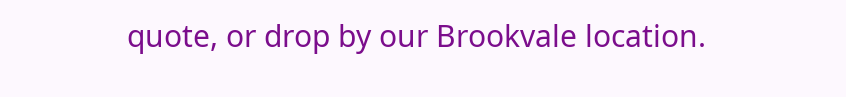quote, or drop by our Brookvale location.